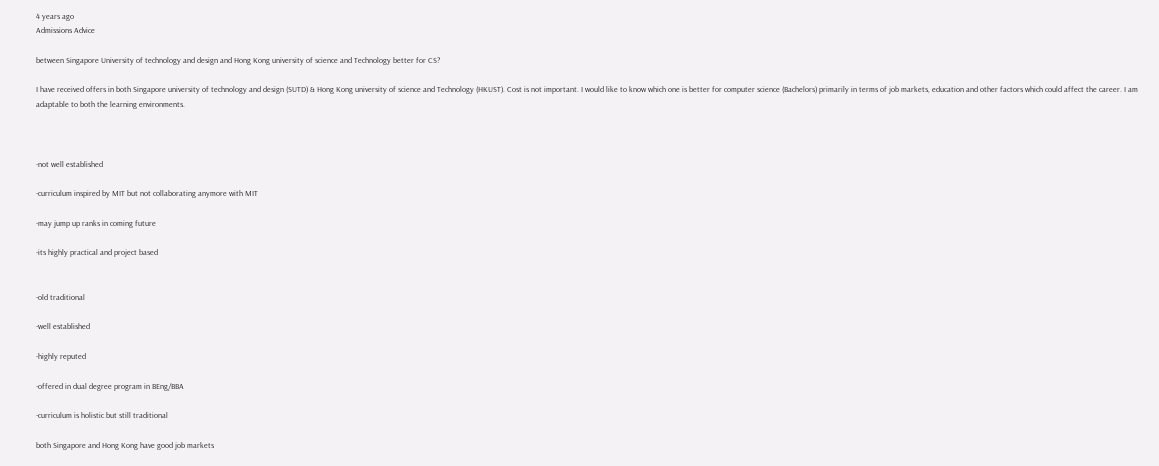4 years ago
Admissions Advice

between Singapore University of technology and design and Hong Kong university of science and Technology better for CS?

I have received offers in both Singapore university of technology and design (SUTD) & Hong Kong university of science and Technology (HKUST). Cost is not important. I would like to know which one is better for computer science (Bachelors) primarily in terms of job markets, education and other factors which could affect the career. I am adaptable to both the learning environments.



-not well established

-curriculum inspired by MIT but not collaborating anymore with MIT

-may jump up ranks in coming future

-its highly practical and project based


-old traditional

-well established

-highly reputed

-offered in dual degree program in BEng/BBA

-curriculum is holistic but still traditional

both Singapore and Hong Kong have good job markets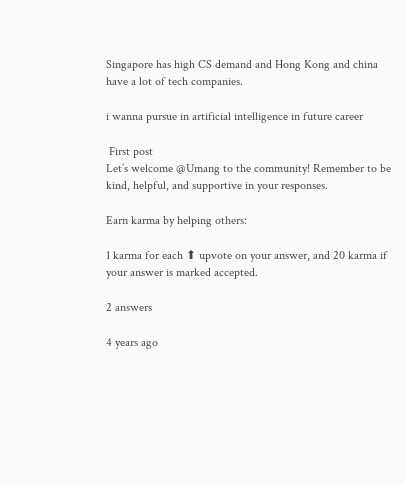Singapore has high CS demand and Hong Kong and china have a lot of tech companies.

i wanna pursue in artificial intelligence in future career

 First post
Let’s welcome @Umang to the community! Remember to be kind, helpful, and supportive in your responses.

Earn karma by helping others:

1 karma for each ⬆ upvote on your answer, and 20 karma if your answer is marked accepted.

2 answers

4 years ago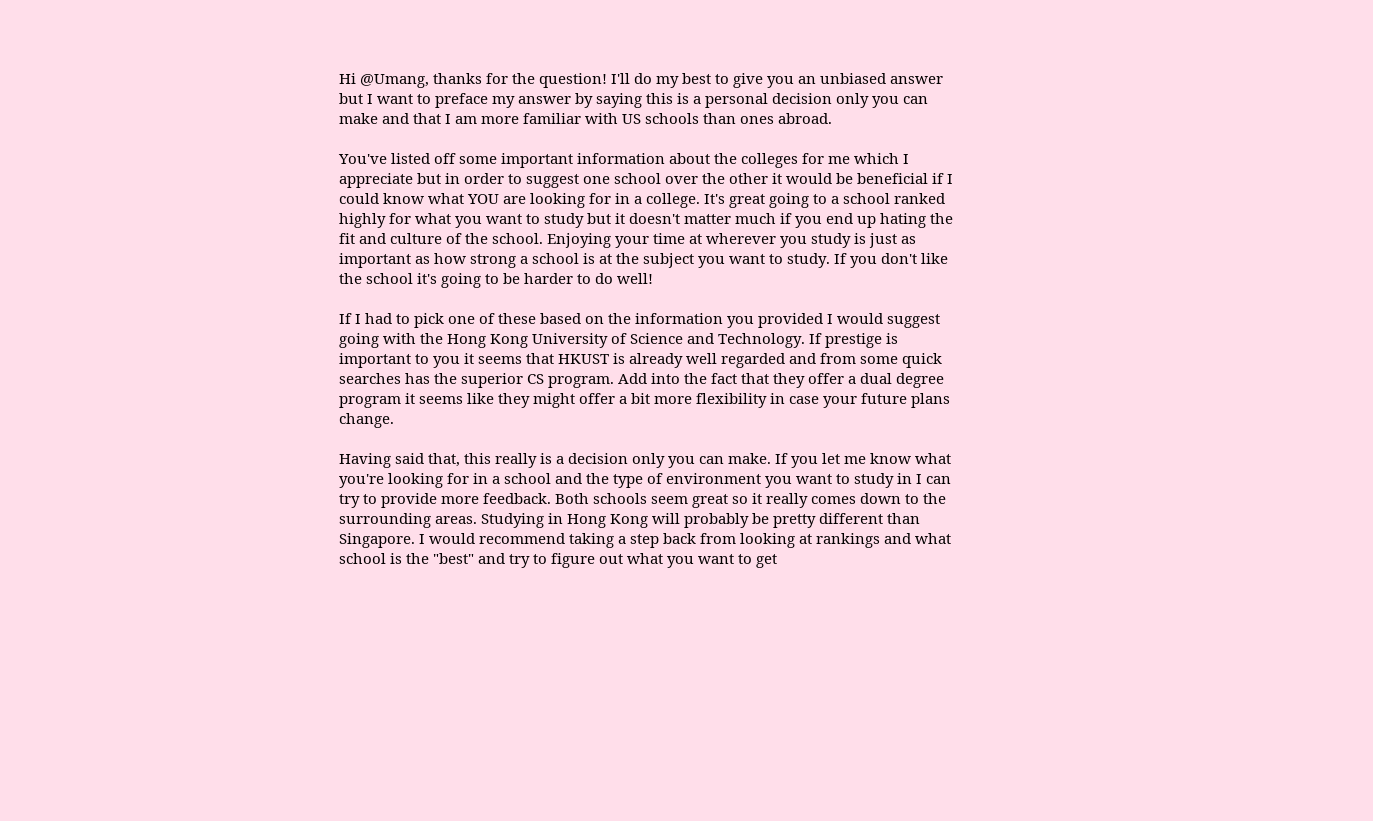Hi @Umang, thanks for the question! I'll do my best to give you an unbiased answer but I want to preface my answer by saying this is a personal decision only you can make and that I am more familiar with US schools than ones abroad.

You've listed off some important information about the colleges for me which I appreciate but in order to suggest one school over the other it would be beneficial if I could know what YOU are looking for in a college. It's great going to a school ranked highly for what you want to study but it doesn't matter much if you end up hating the fit and culture of the school. Enjoying your time at wherever you study is just as important as how strong a school is at the subject you want to study. If you don't like the school it's going to be harder to do well!

If I had to pick one of these based on the information you provided I would suggest going with the Hong Kong University of Science and Technology. If prestige is important to you it seems that HKUST is already well regarded and from some quick searches has the superior CS program. Add into the fact that they offer a dual degree program it seems like they might offer a bit more flexibility in case your future plans change.

Having said that, this really is a decision only you can make. If you let me know what you're looking for in a school and the type of environment you want to study in I can try to provide more feedback. Both schools seem great so it really comes down to the surrounding areas. Studying in Hong Kong will probably be pretty different than Singapore. I would recommend taking a step back from looking at rankings and what school is the "best" and try to figure out what you want to get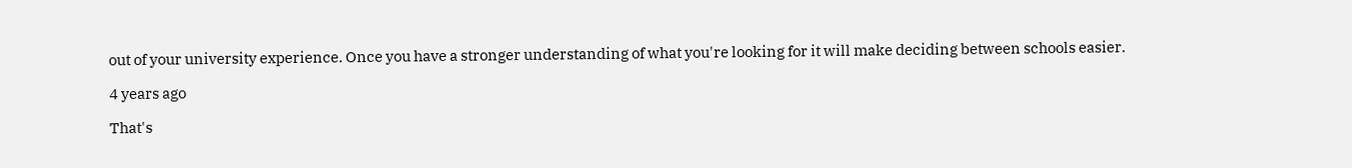out of your university experience. Once you have a stronger understanding of what you're looking for it will make deciding between schools easier.

4 years ago

That's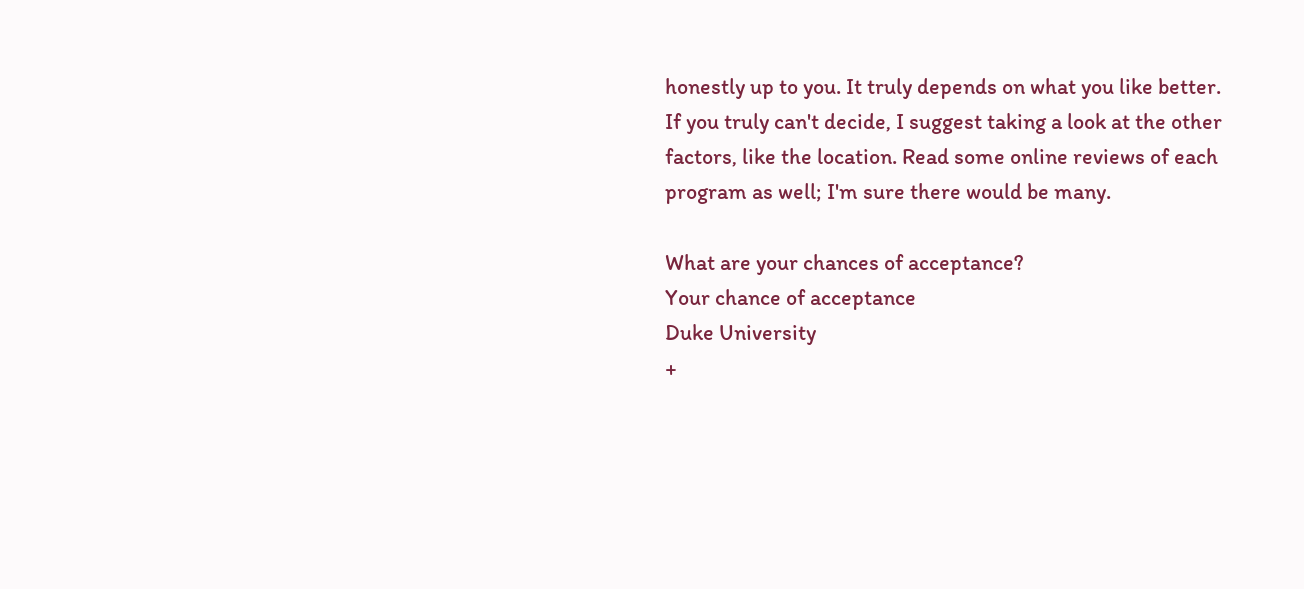honestly up to you. It truly depends on what you like better. If you truly can't decide, I suggest taking a look at the other factors, like the location. Read some online reviews of each program as well; I'm sure there would be many.

What are your chances of acceptance?
Your chance of acceptance
Duke University
+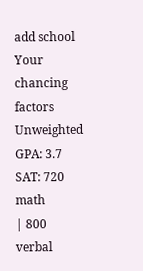add school
Your chancing factors
Unweighted GPA: 3.7
SAT: 720 math
| 800 verbal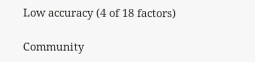Low accuracy (4 of 18 factors)

Community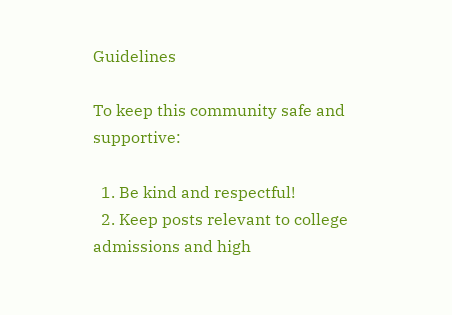Guidelines

To keep this community safe and supportive:

  1. Be kind and respectful!
  2. Keep posts relevant to college admissions and high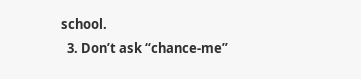school.
  3. Don’t ask “chance-me”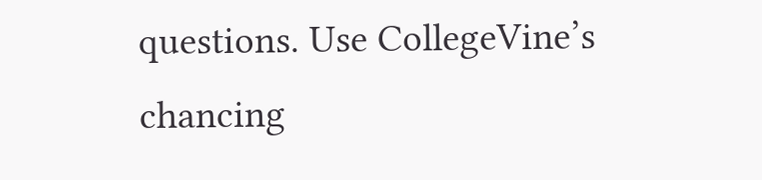questions. Use CollegeVine’s chancing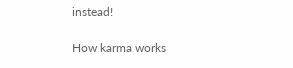instead!

How karma works